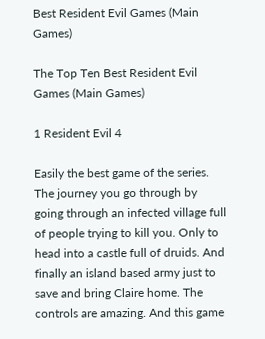Best Resident Evil Games (Main Games)

The Top Ten Best Resident Evil Games (Main Games)

1 Resident Evil 4

Easily the best game of the series. The journey you go through by going through an infected village full of people trying to kill you. Only to head into a castle full of druids. And finally an island based army just to save and bring Claire home. The controls are amazing. And this game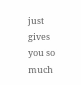just gives you so much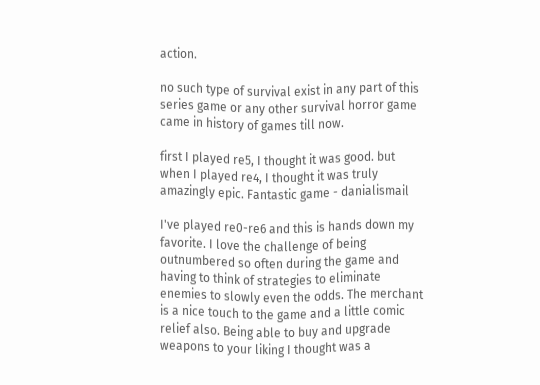action.

no such type of survival exist in any part of this series game or any other survival horror game came in history of games till now.

first I played re5, I thought it was good. but when I played re4, I thought it was truly amazingly epic. Fantastic game - danialismail

I've played re0-re6 and this is hands down my favorite. I love the challenge of being outnumbered so often during the game and having to think of strategies to eliminate enemies to slowly even the odds. The merchant is a nice touch to the game and a little comic relief also. Being able to buy and upgrade weapons to your liking I thought was a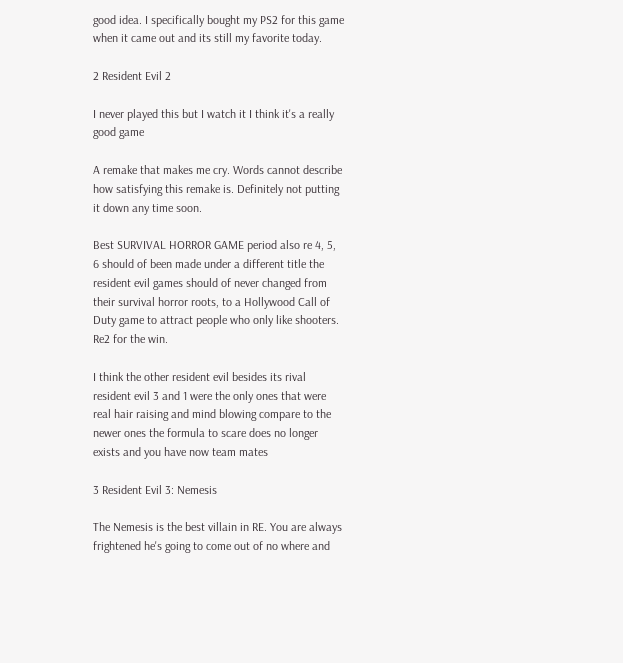good idea. I specifically bought my PS2 for this game when it came out and its still my favorite today.

2 Resident Evil 2

I never played this but I watch it I think it's a really good game

A remake that makes me cry. Words cannot describe how satisfying this remake is. Definitely not putting it down any time soon.

Best SURVIVAL HORROR GAME period also re 4, 5, 6 should of been made under a different title the resident evil games should of never changed from their survival horror roots, to a Hollywood Call of Duty game to attract people who only like shooters. Re2 for the win.

I think the other resident evil besides its rival resident evil 3 and 1 were the only ones that were real hair raising and mind blowing compare to the newer ones the formula to scare does no longer exists and you have now team mates

3 Resident Evil 3: Nemesis

The Nemesis is the best villain in RE. You are always frightened he's going to come out of no where and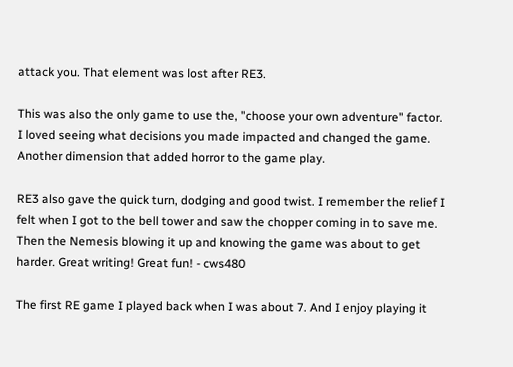attack you. That element was lost after RE3.

This was also the only game to use the, "choose your own adventure" factor. I loved seeing what decisions you made impacted and changed the game. Another dimension that added horror to the game play.

RE3 also gave the quick turn, dodging and good twist. I remember the relief I felt when I got to the bell tower and saw the chopper coming in to save me. Then the Nemesis blowing it up and knowing the game was about to get harder. Great writing! Great fun! - cws480

The first RE game I played back when I was about 7. And I enjoy playing it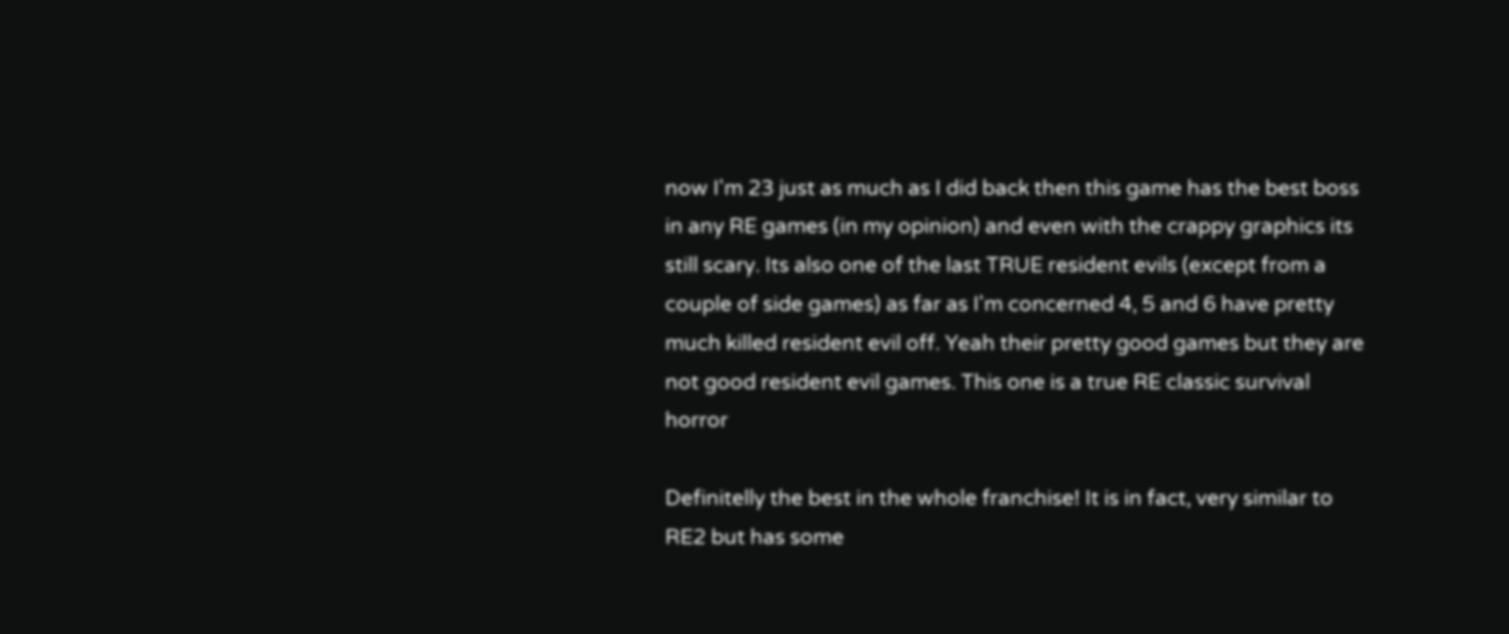now I'm 23 just as much as I did back then this game has the best boss in any RE games (in my opinion) and even with the crappy graphics its still scary. Its also one of the last TRUE resident evils (except from a couple of side games) as far as I'm concerned 4, 5 and 6 have pretty much killed resident evil off. Yeah their pretty good games but they are not good resident evil games. This one is a true RE classic survival horror

Definitelly the best in the whole franchise! It is in fact, very similar to RE2 but has some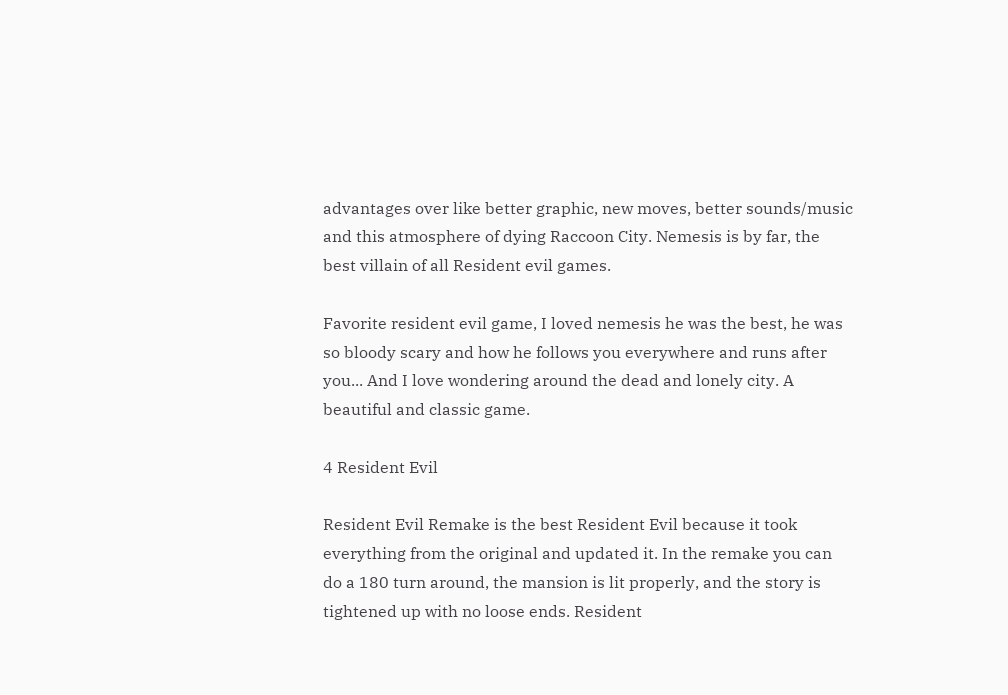advantages over like better graphic, new moves, better sounds/music and this atmosphere of dying Raccoon City. Nemesis is by far, the best villain of all Resident evil games.

Favorite resident evil game, I loved nemesis he was the best, he was so bloody scary and how he follows you everywhere and runs after you... And I love wondering around the dead and lonely city. A beautiful and classic game.

4 Resident Evil

Resident Evil Remake is the best Resident Evil because it took everything from the original and updated it. In the remake you can do a 180 turn around, the mansion is lit properly, and the story is tightened up with no loose ends. Resident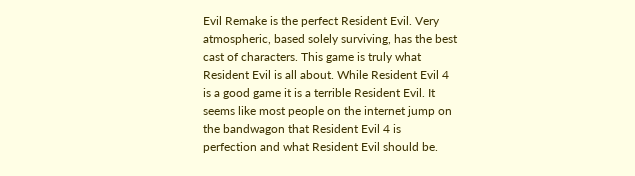Evil Remake is the perfect Resident Evil. Very atmospheric, based solely surviving, has the best cast of characters. This game is truly what Resident Evil is all about. While Resident Evil 4 is a good game it is a terrible Resident Evil. It seems like most people on the internet jump on the bandwagon that Resident Evil 4 is perfection and what Resident Evil should be.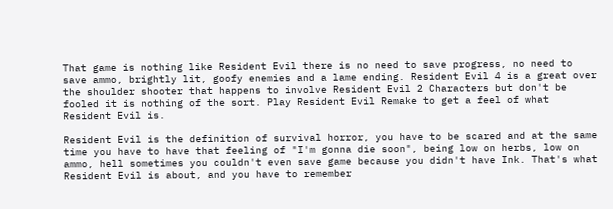That game is nothing like Resident Evil there is no need to save progress, no need to save ammo, brightly lit, goofy enemies and a lame ending. Resident Evil 4 is a great over the shoulder shooter that happens to involve Resident Evil 2 Characters but don't be fooled it is nothing of the sort. Play Resident Evil Remake to get a feel of what Resident Evil is.

Resident Evil is the definition of survival horror, you have to be scared and at the same time you have to have that feeling of "I'm gonna die soon", being low on herbs, low on ammo, hell sometimes you couldn't even save game because you didn't have Ink. That's what Resident Evil is about, and you have to remember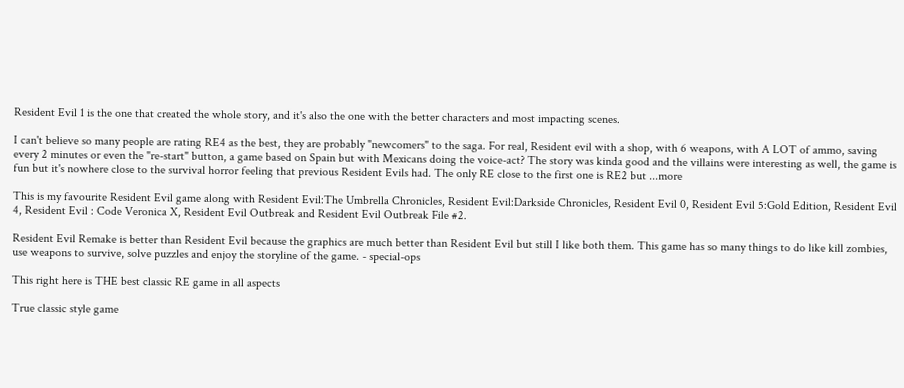Resident Evil 1 is the one that created the whole story, and it's also the one with the better characters and most impacting scenes.

I can't believe so many people are rating RE4 as the best, they are probably "newcomers" to the saga. For real, Resident evil with a shop, with 6 weapons, with A LOT of ammo, saving every 2 minutes or even the "re-start" button, a game based on Spain but with Mexicans doing the voice-act? The story was kinda good and the villains were interesting as well, the game is fun but it's nowhere close to the survival horror feeling that previous Resident Evils had. The only RE close to the first one is RE2 but ...more

This is my favourite Resident Evil game along with Resident Evil:The Umbrella Chronicles, Resident Evil:Darkside Chronicles, Resident Evil 0, Resident Evil 5:Gold Edition, Resident Evil 4, Resident Evil : Code Veronica X, Resident Evil Outbreak and Resident Evil Outbreak File #2.

Resident Evil Remake is better than Resident Evil because the graphics are much better than Resident Evil but still I like both them. This game has so many things to do like kill zombies, use weapons to survive, solve puzzles and enjoy the storyline of the game. - special-ops

This right here is THE best classic RE game in all aspects

True classic style game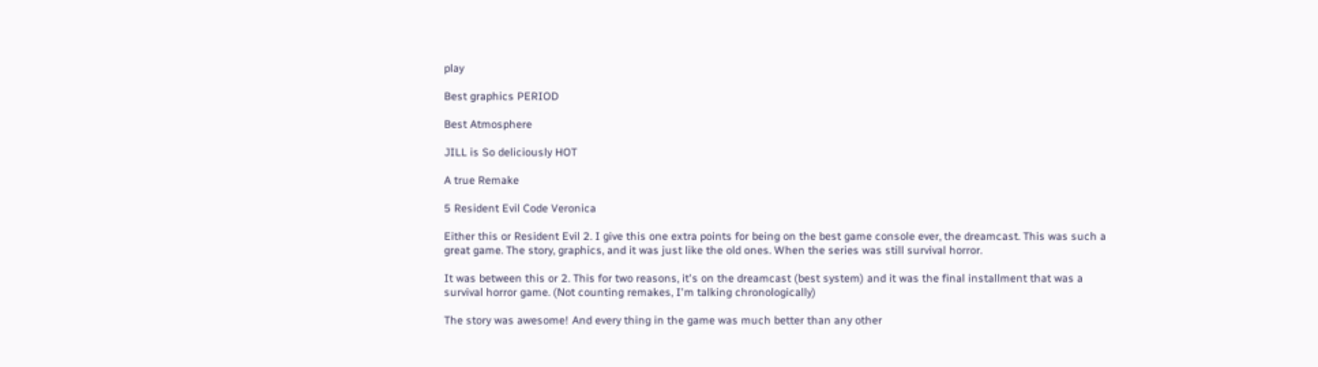play

Best graphics PERIOD

Best Atmosphere

JILL is So deliciously HOT

A true Remake

5 Resident Evil Code Veronica

Either this or Resident Evil 2. I give this one extra points for being on the best game console ever, the dreamcast. This was such a great game. The story, graphics, and it was just like the old ones. When the series was still survival horror.

It was between this or 2. This for two reasons, it's on the dreamcast (best system) and it was the final installment that was a survival horror game. (Not counting remakes, I'm talking chronologically)

The story was awesome! And every thing in the game was much better than any other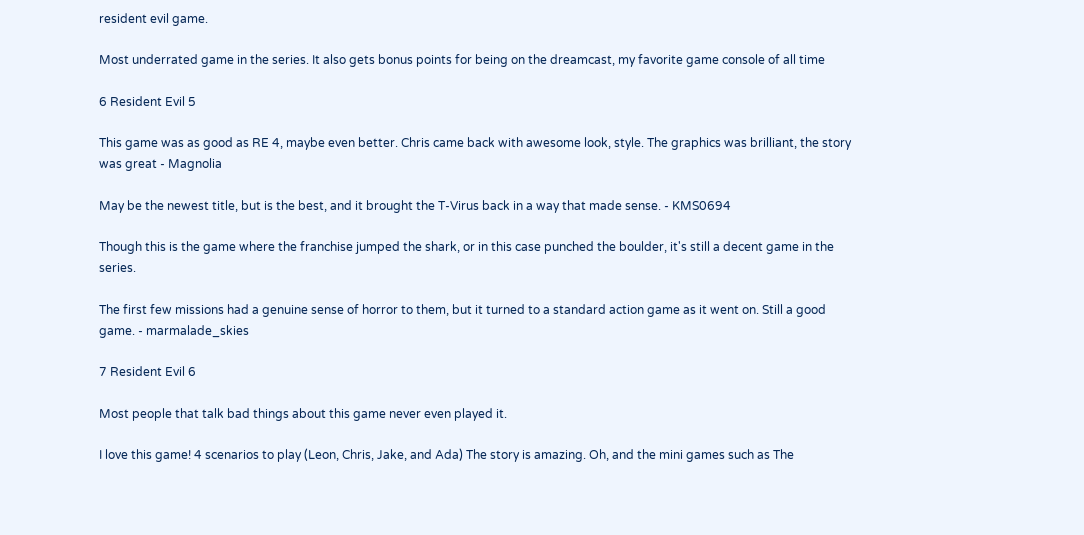resident evil game.

Most underrated game in the series. It also gets bonus points for being on the dreamcast, my favorite game console of all time

6 Resident Evil 5

This game was as good as RE 4, maybe even better. Chris came back with awesome look, style. The graphics was brilliant, the story was great - Magnolia

May be the newest title, but is the best, and it brought the T-Virus back in a way that made sense. - KMS0694

Though this is the game where the franchise jumped the shark, or in this case punched the boulder, it's still a decent game in the series.

The first few missions had a genuine sense of horror to them, but it turned to a standard action game as it went on. Still a good game. - marmalade_skies

7 Resident Evil 6

Most people that talk bad things about this game never even played it.

I love this game! 4 scenarios to play (Leon, Chris, Jake, and Ada) The story is amazing. Oh, and the mini games such as The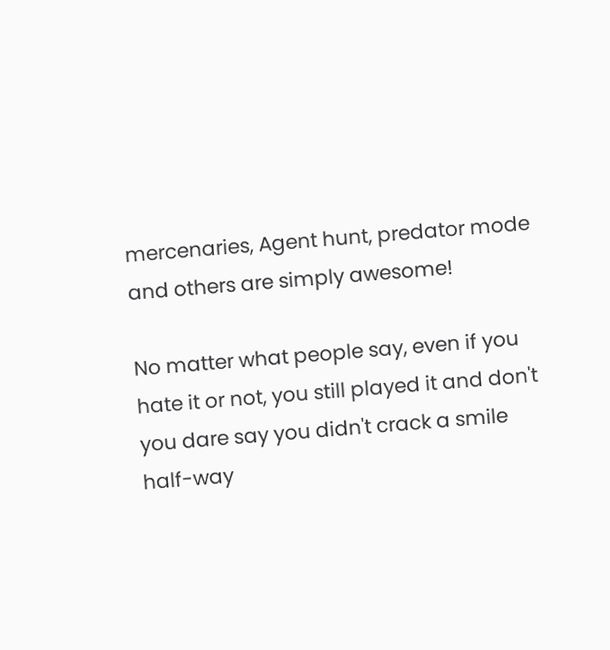mercenaries, Agent hunt, predator mode and others are simply awesome!

No matter what people say, even if you hate it or not, you still played it and don't you dare say you didn't crack a smile half-way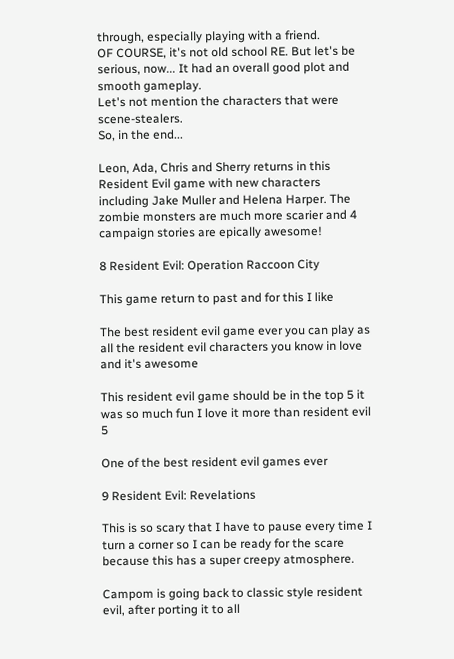through, especially playing with a friend.
OF COURSE, it's not old school RE. But let's be serious, now... It had an overall good plot and smooth gameplay.
Let's not mention the characters that were scene-stealers.
So, in the end...

Leon, Ada, Chris and Sherry returns in this Resident Evil game with new characters including Jake Muller and Helena Harper. The zombie monsters are much more scarier and 4 campaign stories are epically awesome!

8 Resident Evil: Operation Raccoon City

This game return to past and for this I like

The best resident evil game ever you can play as all the resident evil characters you know in love and it's awesome

This resident evil game should be in the top 5 it was so much fun I love it more than resident evil 5

One of the best resident evil games ever

9 Resident Evil: Revelations

This is so scary that I have to pause every time I turn a corner so I can be ready for the scare because this has a super creepy atmosphere.

Campom is going back to classic style resident evil, after porting it to all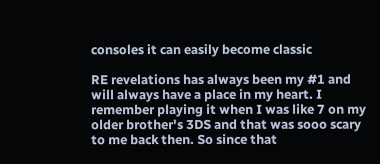consoles it can easily become classic

RE revelations has always been my #1 and will always have a place in my heart. I remember playing it when I was like 7 on my older brother's 3DS and that was sooo scary to me back then. So since that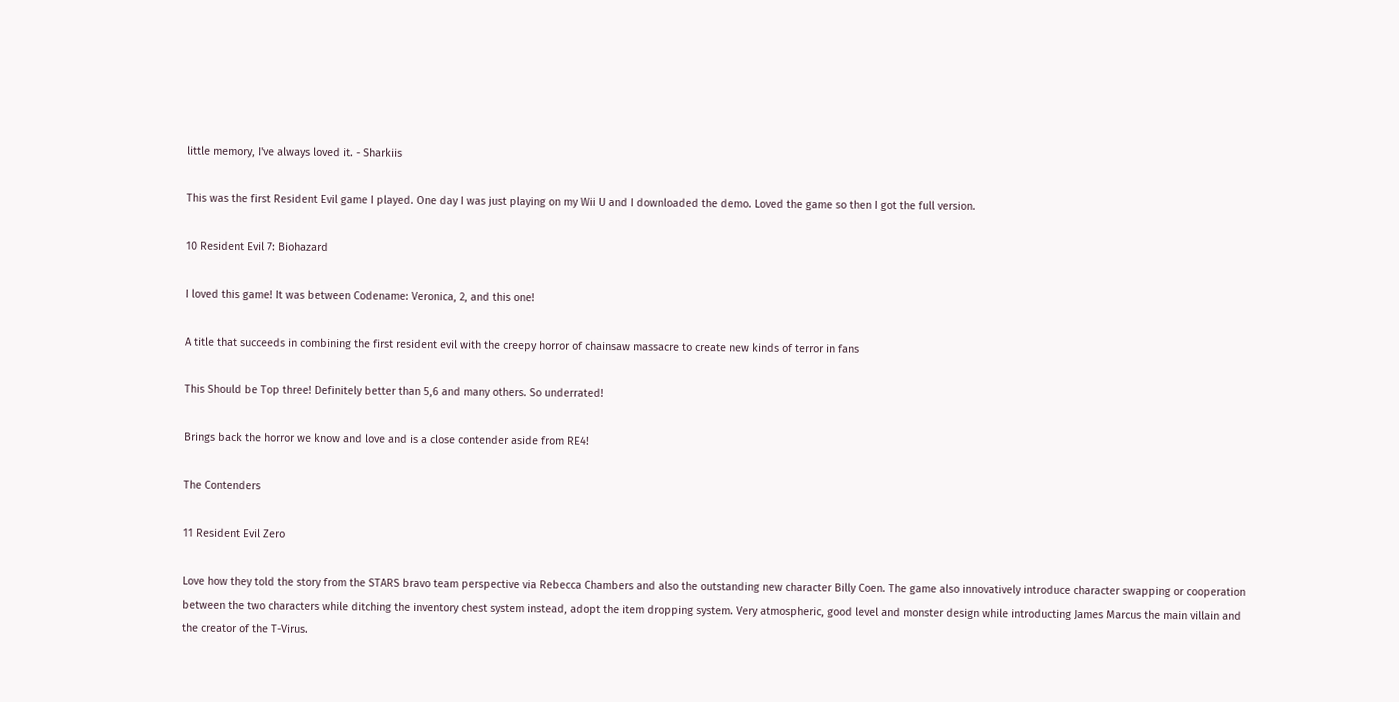little memory, I've always loved it. - Sharkiis

This was the first Resident Evil game I played. One day I was just playing on my Wii U and I downloaded the demo. Loved the game so then I got the full version.

10 Resident Evil 7: Biohazard

I loved this game! It was between Codename: Veronica, 2, and this one!

A title that succeeds in combining the first resident evil with the creepy horror of chainsaw massacre to create new kinds of terror in fans

This Should be Top three! Definitely better than 5,6 and many others. So underrated!

Brings back the horror we know and love and is a close contender aside from RE4!

The Contenders

11 Resident Evil Zero

Love how they told the story from the STARS bravo team perspective via Rebecca Chambers and also the outstanding new character Billy Coen. The game also innovatively introduce character swapping or cooperation between the two characters while ditching the inventory chest system instead, adopt the item dropping system. Very atmospheric, good level and monster design while introducting James Marcus the main villain and the creator of the T-Virus.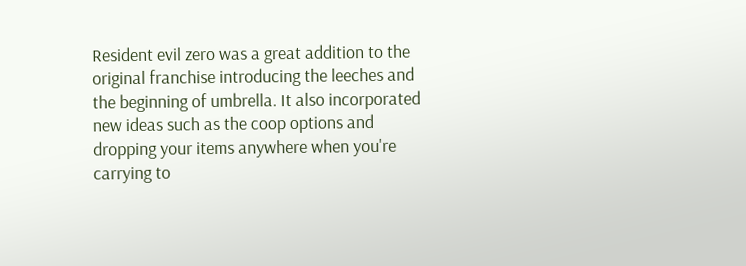Resident evil zero was a great addition to the original franchise introducing the leeches and the beginning of umbrella. It also incorporated new ideas such as the coop options and dropping your items anywhere when you're carrying to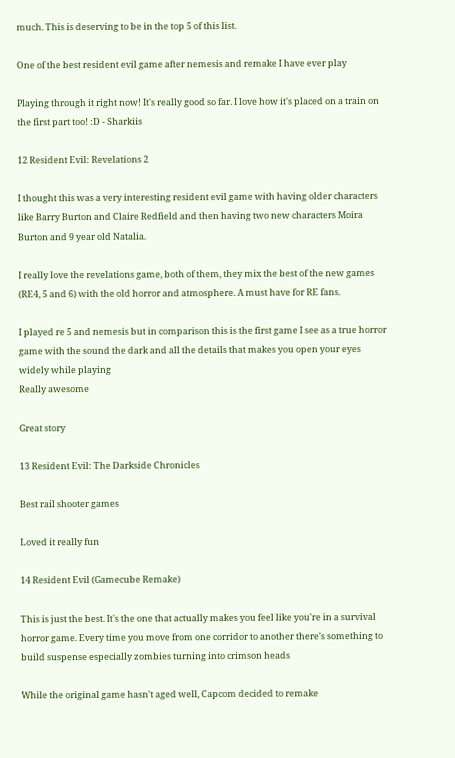much. This is deserving to be in the top 5 of this list.

One of the best resident evil game after nemesis and remake I have ever play

Playing through it right now! It's really good so far. I love how it's placed on a train on the first part too! :D - Sharkiis

12 Resident Evil: Revelations 2

I thought this was a very interesting resident evil game with having older characters like Barry Burton and Claire Redfield and then having two new characters Moira Burton and 9 year old Natalia.

I really love the revelations game, both of them, they mix the best of the new games (RE4, 5 and 6) with the old horror and atmosphere. A must have for RE fans.

I played re 5 and nemesis but in comparison this is the first game I see as a true horror game with the sound the dark and all the details that makes you open your eyes widely while playing
Really awesome

Great story

13 Resident Evil: The Darkside Chronicles

Best rail shooter games

Loved it really fun

14 Resident Evil (Gamecube Remake)

This is just the best. It's the one that actually makes you feel like you're in a survival horror game. Every time you move from one corridor to another there's something to build suspense especially zombies turning into crimson heads

While the original game hasn't aged well, Capcom decided to remake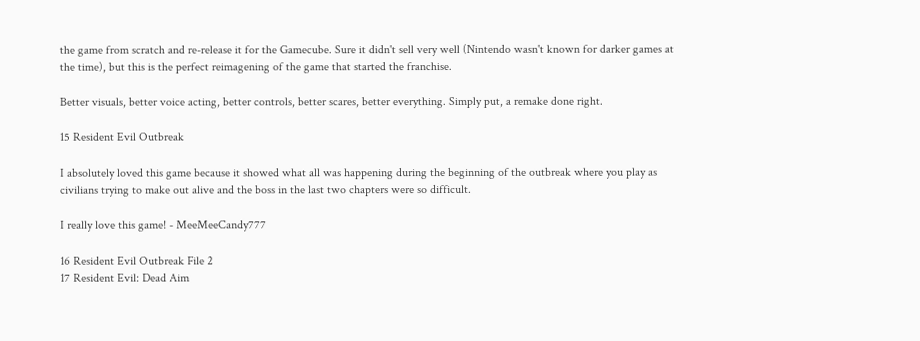the game from scratch and re-release it for the Gamecube. Sure it didn't sell very well (Nintendo wasn't known for darker games at the time), but this is the perfect reimagening of the game that started the franchise.

Better visuals, better voice acting, better controls, better scares, better everything. Simply put, a remake done right.

15 Resident Evil Outbreak

I absolutely loved this game because it showed what all was happening during the beginning of the outbreak where you play as civilians trying to make out alive and the boss in the last two chapters were so difficult.

I really love this game! - MeeMeeCandy777

16 Resident Evil Outbreak File 2
17 Resident Evil: Dead Aim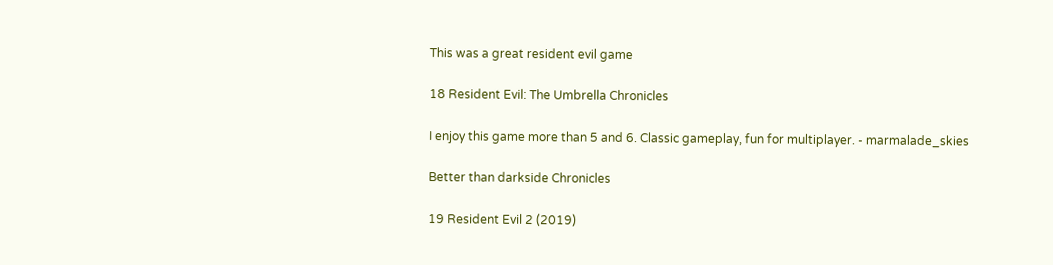This was a great resident evil game

18 Resident Evil: The Umbrella Chronicles

I enjoy this game more than 5 and 6. Classic gameplay, fun for multiplayer. - marmalade_skies

Better than darkside Chronicles

19 Resident Evil 2 (2019)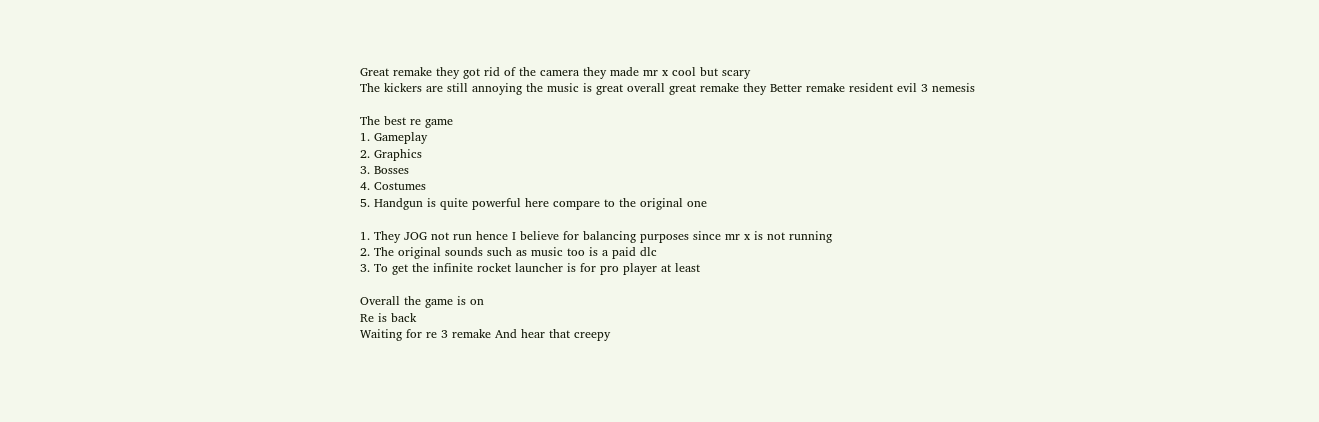Great remake they got rid of the camera they made mr x cool but scary
The kickers are still annoying the music is great overall great remake they Better remake resident evil 3 nemesis

The best re game
1. Gameplay
2. Graphics
3. Bosses
4. Costumes
5. Handgun is quite powerful here compare to the original one

1. They JOG not run hence I believe for balancing purposes since mr x is not running
2. The original sounds such as music too is a paid dlc
3. To get the infinite rocket launcher is for pro player at least

Overall the game is on
Re is back
Waiting for re 3 remake And hear that creepy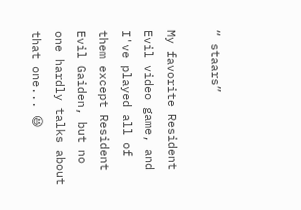“ staars”

My favorite Resident Evil video game, and I've played all of them except Resident Evil Gaiden, but no one hardly talks about that one... 😆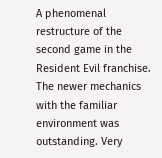A phenomenal restructure of the second game in the Resident Evil franchise. The newer mechanics with the familiar environment was outstanding. Very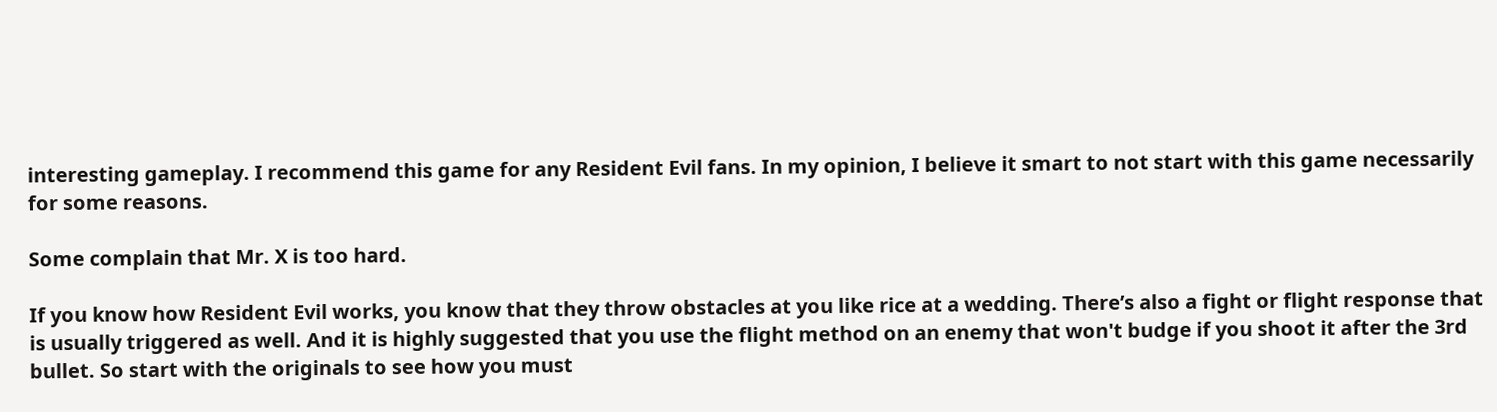interesting gameplay. I recommend this game for any Resident Evil fans. In my opinion, I believe it smart to not start with this game necessarily for some reasons.

Some complain that Mr. X is too hard.

If you know how Resident Evil works, you know that they throw obstacles at you like rice at a wedding. There’s also a fight or flight response that is usually triggered as well. And it is highly suggested that you use the flight method on an enemy that won't budge if you shoot it after the 3rd bullet. So start with the originals to see how you must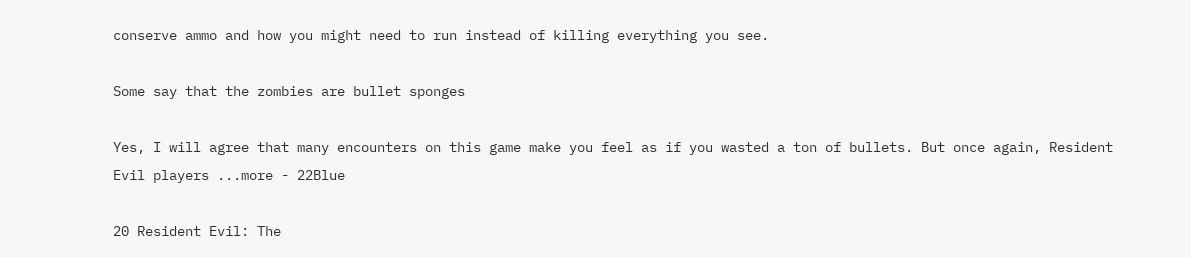conserve ammo and how you might need to run instead of killing everything you see.

Some say that the zombies are bullet sponges

Yes, I will agree that many encounters on this game make you feel as if you wasted a ton of bullets. But once again, Resident Evil players ...more - 22Blue

20 Resident Evil: The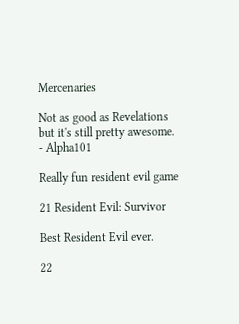Mercenaries

Not as good as Revelations but it's still pretty awesome. - Alpha101

Really fun resident evil game

21 Resident Evil: Survivor

Best Resident Evil ever.

22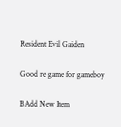Resident Evil Gaiden

Good re game for gameboy

BAdd New Item